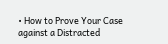• How to Prove Your Case against a Distracted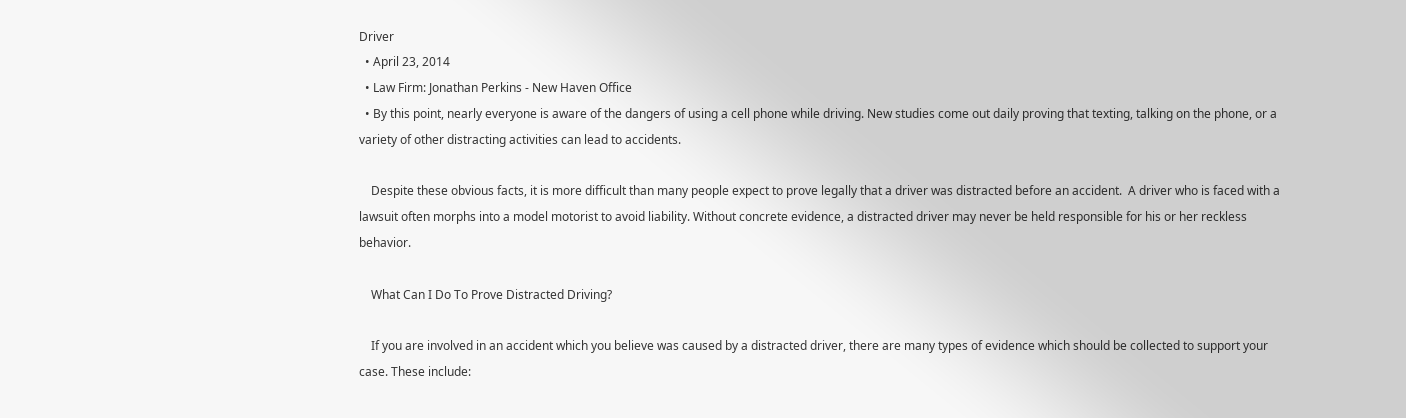Driver
  • April 23, 2014
  • Law Firm: Jonathan Perkins - New Haven Office
  • By this point, nearly everyone is aware of the dangers of using a cell phone while driving. New studies come out daily proving that texting, talking on the phone, or a variety of other distracting activities can lead to accidents.

    Despite these obvious facts, it is more difficult than many people expect to prove legally that a driver was distracted before an accident.  A driver who is faced with a lawsuit often morphs into a model motorist to avoid liability. Without concrete evidence, a distracted driver may never be held responsible for his or her reckless behavior.

    What Can I Do To Prove Distracted Driving?

    If you are involved in an accident which you believe was caused by a distracted driver, there are many types of evidence which should be collected to support your case. These include: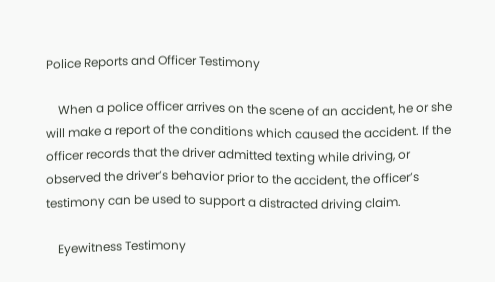Police Reports and Officer Testimony

    When a police officer arrives on the scene of an accident, he or she will make a report of the conditions which caused the accident. If the officer records that the driver admitted texting while driving, or observed the driver’s behavior prior to the accident, the officer’s testimony can be used to support a distracted driving claim.

    Eyewitness Testimony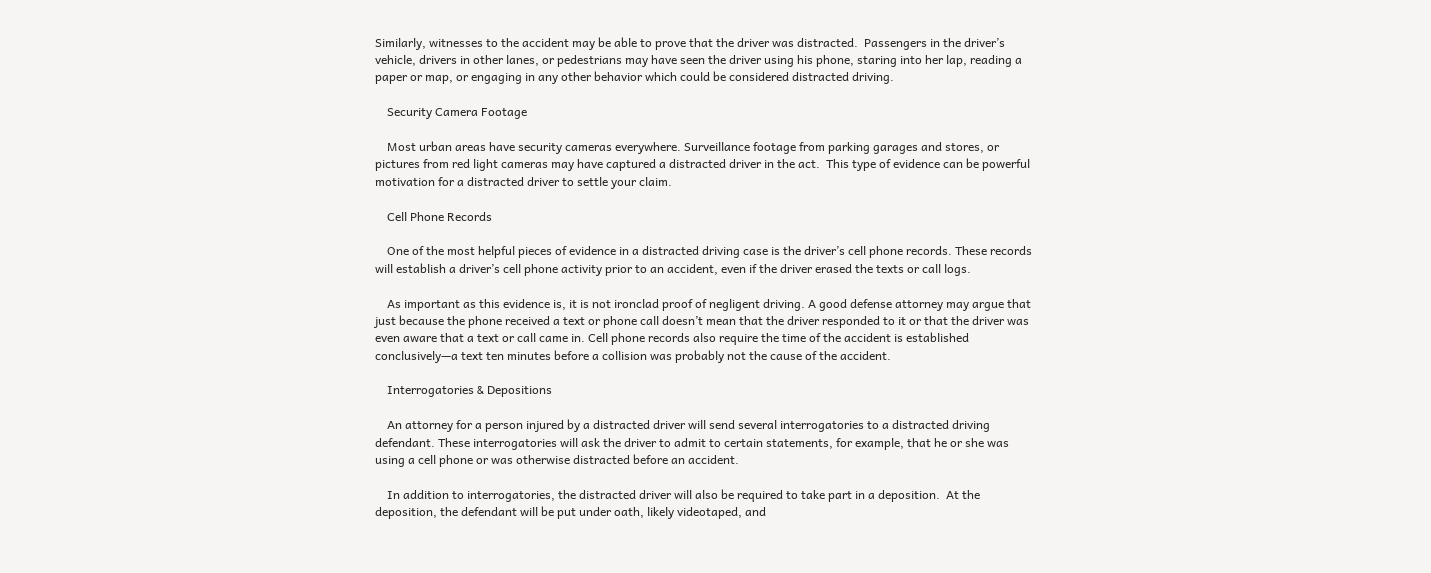Similarly, witnesses to the accident may be able to prove that the driver was distracted.  Passengers in the driver’s vehicle, drivers in other lanes, or pedestrians may have seen the driver using his phone, staring into her lap, reading a paper or map, or engaging in any other behavior which could be considered distracted driving.

    Security Camera Footage

    Most urban areas have security cameras everywhere. Surveillance footage from parking garages and stores, or pictures from red light cameras may have captured a distracted driver in the act.  This type of evidence can be powerful motivation for a distracted driver to settle your claim.

    Cell Phone Records

    One of the most helpful pieces of evidence in a distracted driving case is the driver’s cell phone records. These records will establish a driver’s cell phone activity prior to an accident, even if the driver erased the texts or call logs.

    As important as this evidence is, it is not ironclad proof of negligent driving. A good defense attorney may argue that just because the phone received a text or phone call doesn’t mean that the driver responded to it or that the driver was even aware that a text or call came in. Cell phone records also require the time of the accident is established conclusively—a text ten minutes before a collision was probably not the cause of the accident.

    Interrogatories & Depositions

    An attorney for a person injured by a distracted driver will send several interrogatories to a distracted driving defendant. These interrogatories will ask the driver to admit to certain statements, for example, that he or she was using a cell phone or was otherwise distracted before an accident.

    In addition to interrogatories, the distracted driver will also be required to take part in a deposition.  At the deposition, the defendant will be put under oath, likely videotaped, and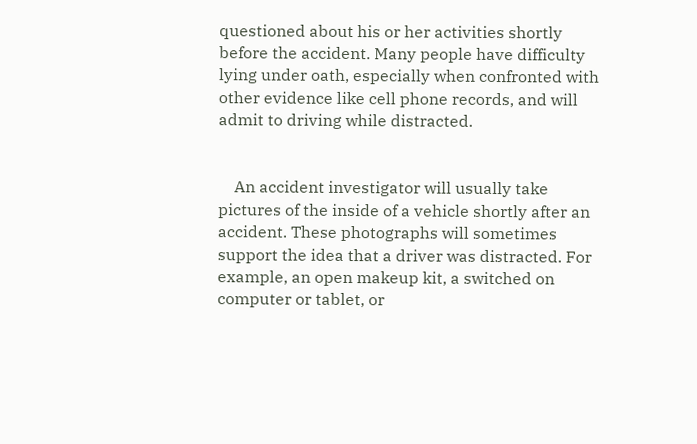questioned about his or her activities shortly before the accident. Many people have difficulty lying under oath, especially when confronted with other evidence like cell phone records, and will admit to driving while distracted.


    An accident investigator will usually take pictures of the inside of a vehicle shortly after an accident. These photographs will sometimes support the idea that a driver was distracted. For example, an open makeup kit, a switched on computer or tablet, or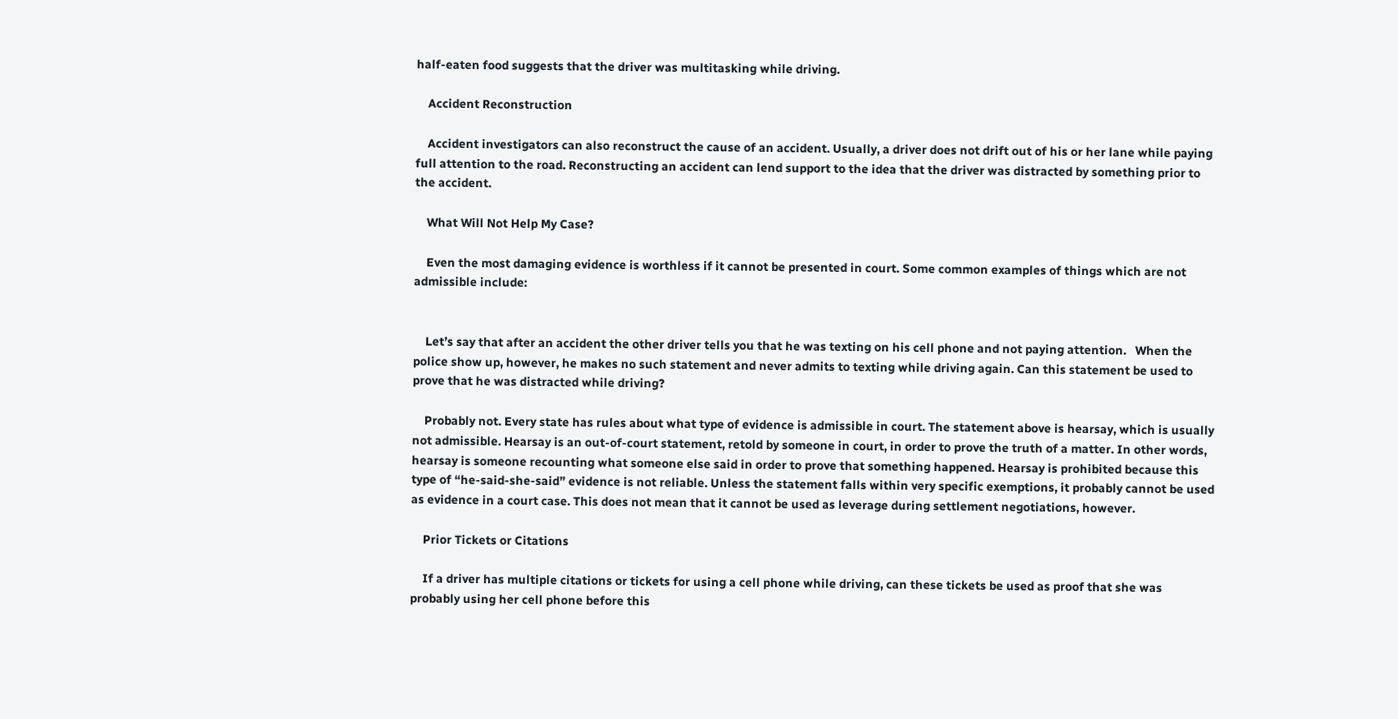half-eaten food suggests that the driver was multitasking while driving.

    Accident Reconstruction

    Accident investigators can also reconstruct the cause of an accident. Usually, a driver does not drift out of his or her lane while paying full attention to the road. Reconstructing an accident can lend support to the idea that the driver was distracted by something prior to the accident.

    What Will Not Help My Case?

    Even the most damaging evidence is worthless if it cannot be presented in court. Some common examples of things which are not admissible include:


    Let’s say that after an accident the other driver tells you that he was texting on his cell phone and not paying attention.   When the police show up, however, he makes no such statement and never admits to texting while driving again. Can this statement be used to prove that he was distracted while driving?

    Probably not. Every state has rules about what type of evidence is admissible in court. The statement above is hearsay, which is usually not admissible. Hearsay is an out-of-court statement, retold by someone in court, in order to prove the truth of a matter. In other words, hearsay is someone recounting what someone else said in order to prove that something happened. Hearsay is prohibited because this type of “he-said-she-said” evidence is not reliable. Unless the statement falls within very specific exemptions, it probably cannot be used as evidence in a court case. This does not mean that it cannot be used as leverage during settlement negotiations, however.

    Prior Tickets or Citations

    If a driver has multiple citations or tickets for using a cell phone while driving, can these tickets be used as proof that she was probably using her cell phone before this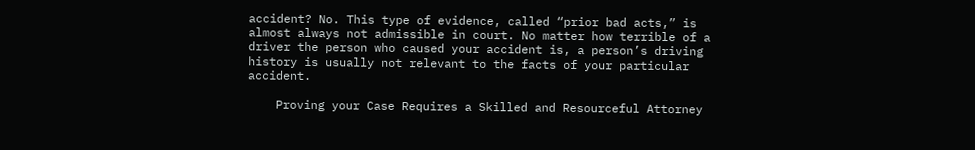accident? No. This type of evidence, called “prior bad acts,” is almost always not admissible in court. No matter how terrible of a driver the person who caused your accident is, a person’s driving history is usually not relevant to the facts of your particular accident.

    Proving your Case Requires a Skilled and Resourceful Attorney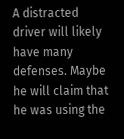A distracted driver will likely have many defenses. Maybe he will claim that he was using the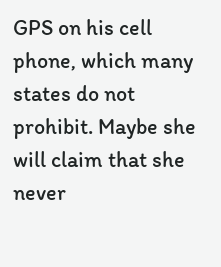GPS on his cell phone, which many states do not prohibit. Maybe she will claim that she never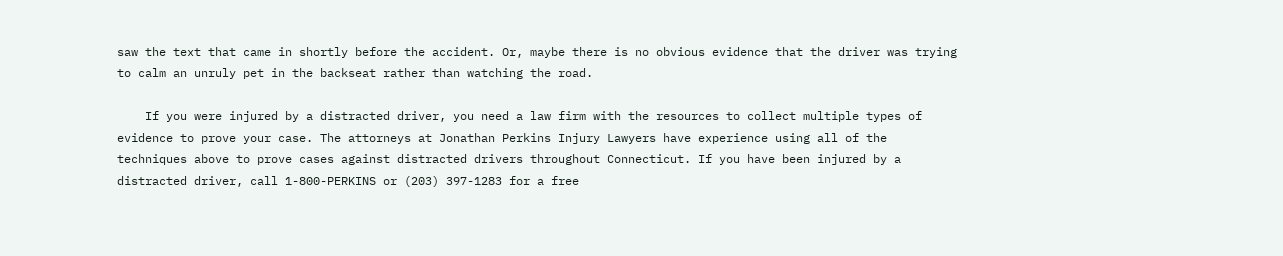saw the text that came in shortly before the accident. Or, maybe there is no obvious evidence that the driver was trying to calm an unruly pet in the backseat rather than watching the road.

    If you were injured by a distracted driver, you need a law firm with the resources to collect multiple types of evidence to prove your case. The attorneys at Jonathan Perkins Injury Lawyers have experience using all of the techniques above to prove cases against distracted drivers throughout Connecticut. If you have been injured by a distracted driver, call 1-800-PERKINS or (203) 397-1283 for a free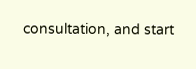consultation, and start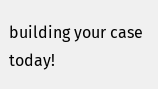building your case today!